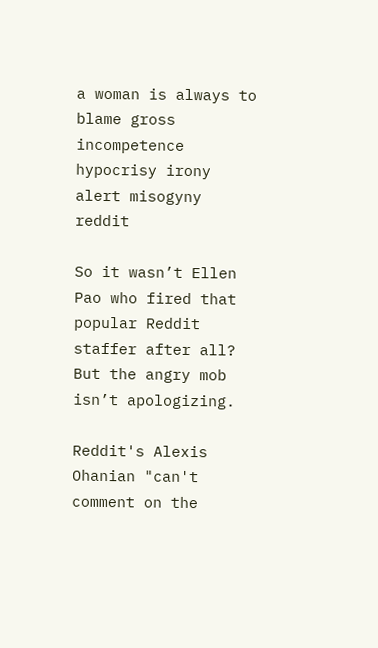a woman is always to blame gross incompetence hypocrisy irony alert misogyny reddit

So it wasn’t Ellen Pao who fired that popular Reddit staffer after all? But the angry mob isn’t apologizing.

Reddit's Alexis Ohanian "can't comment on the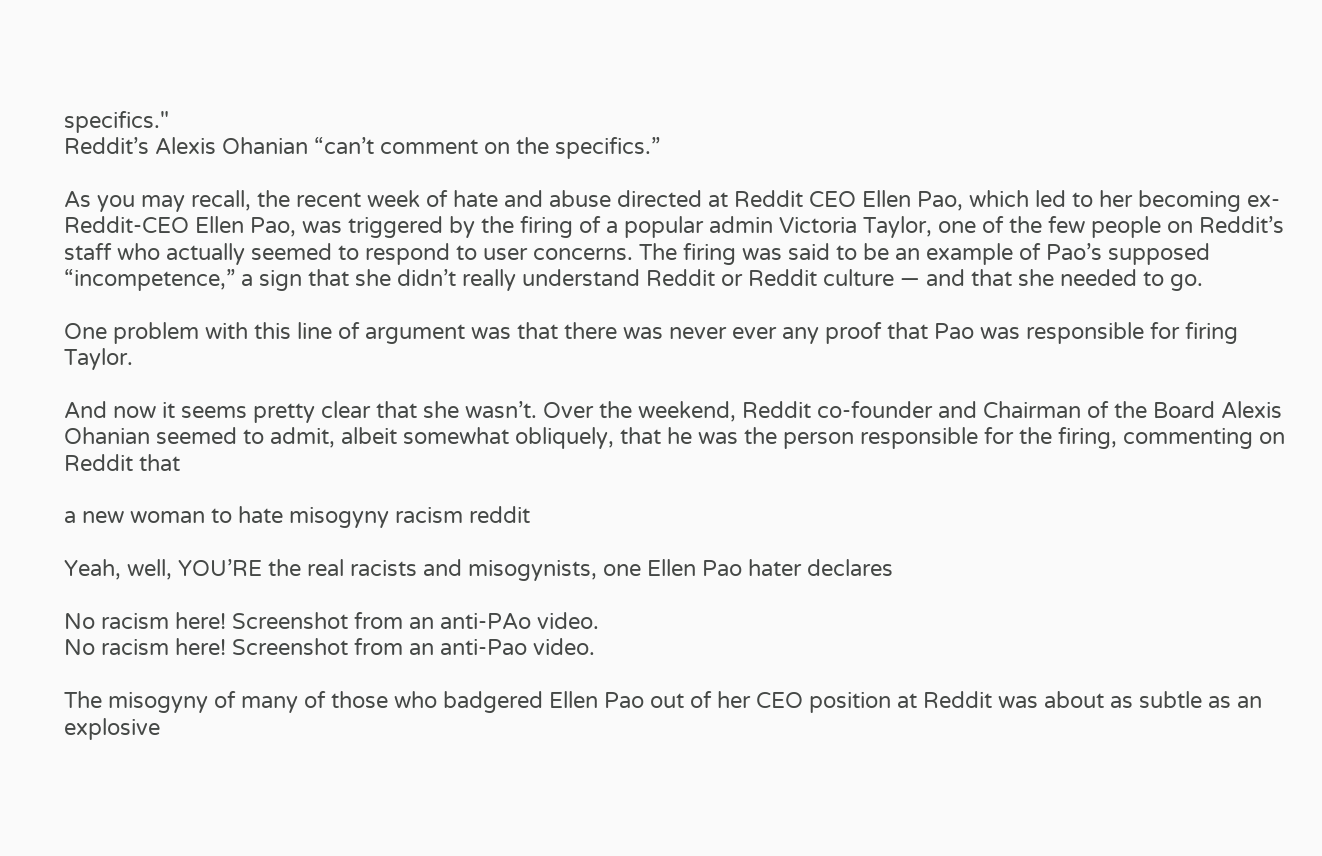specifics."
Reddit’s Alexis Ohanian “can’t comment on the specifics.”

As you may recall, the recent week of hate and abuse directed at Reddit CEO Ellen Pao, which led to her becoming ex-Reddit-CEO Ellen Pao, was triggered by the firing of a popular admin Victoria Taylor, one of the few people on Reddit’s staff who actually seemed to respond to user concerns. The firing was said to be an example of Pao’s supposed “incompetence,” a sign that she didn’t really understand Reddit or Reddit culture — and that she needed to go.

One problem with this line of argument was that there was never ever any proof that Pao was responsible for firing Taylor.

And now it seems pretty clear that she wasn’t. Over the weekend, Reddit co-founder and Chairman of the Board Alexis Ohanian seemed to admit, albeit somewhat obliquely, that he was the person responsible for the firing, commenting on Reddit that

a new woman to hate misogyny racism reddit

Yeah, well, YOU’RE the real racists and misogynists, one Ellen Pao hater declares

No racism here! Screenshot from an anti-PAo video.
No racism here! Screenshot from an anti-Pao video.

The misogyny of many of those who badgered Ellen Pao out of her CEO position at Reddit was about as subtle as an explosive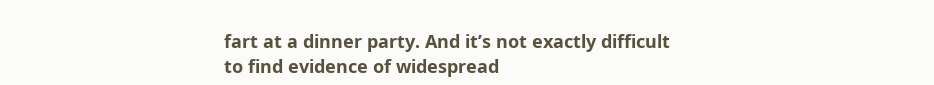fart at a dinner party. And it’s not exactly difficult to find evidence of widespread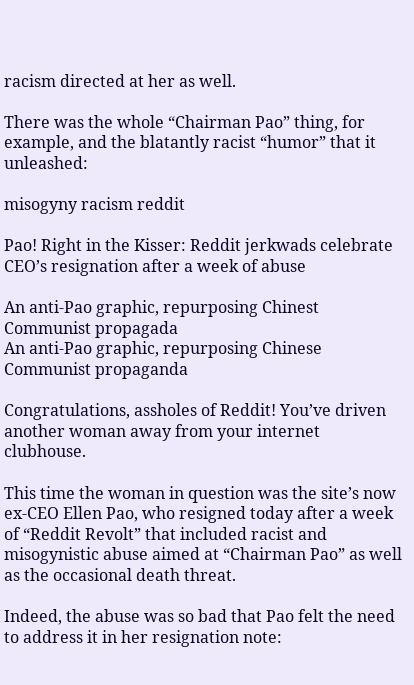racism directed at her as well.

There was the whole “Chairman Pao” thing, for example, and the blatantly racist “humor” that it unleashed:

misogyny racism reddit

Pao! Right in the Kisser: Reddit jerkwads celebrate CEO’s resignation after a week of abuse

An anti-Pao graphic, repurposing Chinest Communist propagada
An anti-Pao graphic, repurposing Chinese Communist propaganda

Congratulations, assholes of Reddit! You’ve driven another woman away from your internet clubhouse.

This time the woman in question was the site’s now ex-CEO Ellen Pao, who resigned today after a week of “Reddit Revolt” that included racist and misogynistic abuse aimed at “Chairman Pao” as well as the occasional death threat.

Indeed, the abuse was so bad that Pao felt the need to address it in her resignation note: